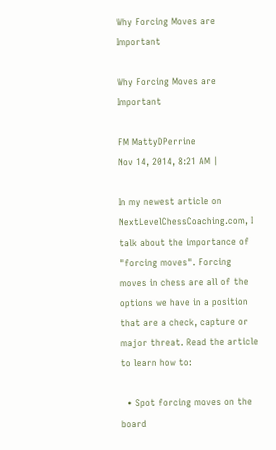Why Forcing Moves are Important

Why Forcing Moves are Important

FM MattyDPerrine
Nov 14, 2014, 8:21 AM |

In my newest article on NextLevelChessCoaching.com, I talk about the importance of "forcing moves". Forcing moves in chess are all of the options we have in a position that are a check, capture or major threat. Read the article to learn how to:

  • Spot forcing moves on the board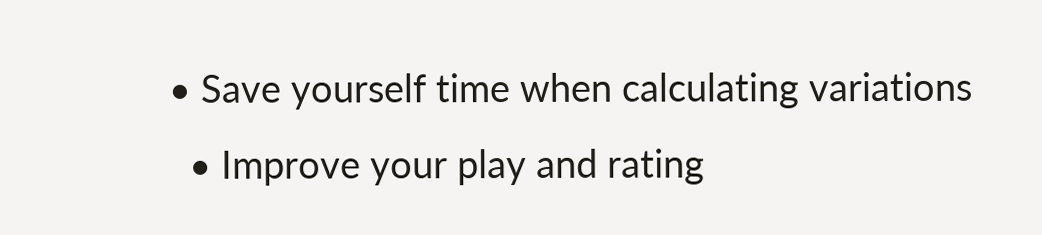• Save yourself time when calculating variations
  • Improve your play and rating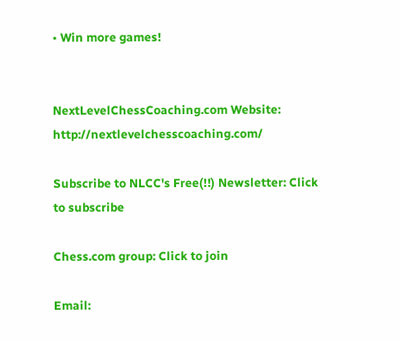• Win more games!


NextLevelChessCoaching.com Website: http://nextlevelchesscoaching.com/

Subscribe to NLCC's Free(!!) Newsletter: Click to subscribe

Chess.com group: Click to join

Email: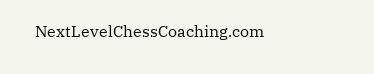NextLevelChessCoaching.com